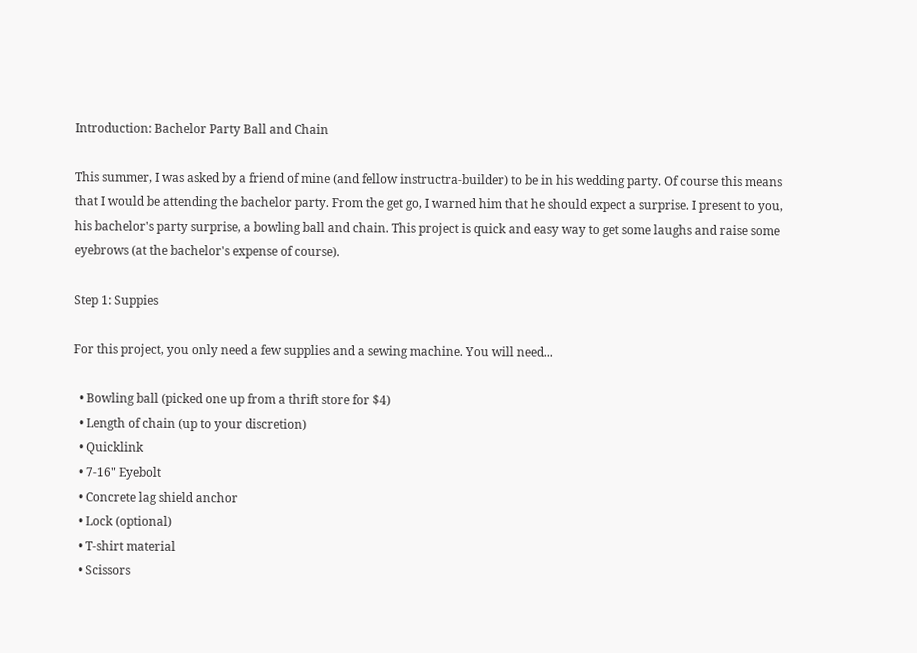Introduction: Bachelor Party Ball and Chain

This summer, I was asked by a friend of mine (and fellow instructra-builder) to be in his wedding party. Of course this means that I would be attending the bachelor party. From the get go, I warned him that he should expect a surprise. I present to you, his bachelor's party surprise, a bowling ball and chain. This project is quick and easy way to get some laughs and raise some eyebrows (at the bachelor's expense of course).

Step 1: Suppies

For this project, you only need a few supplies and a sewing machine. You will need...

  • Bowling ball (picked one up from a thrift store for $4)
  • Length of chain (up to your discretion)
  • Quicklink
  • 7-16" Eyebolt
  • Concrete lag shield anchor
  • Lock (optional)
  • T-shirt material
  • Scissors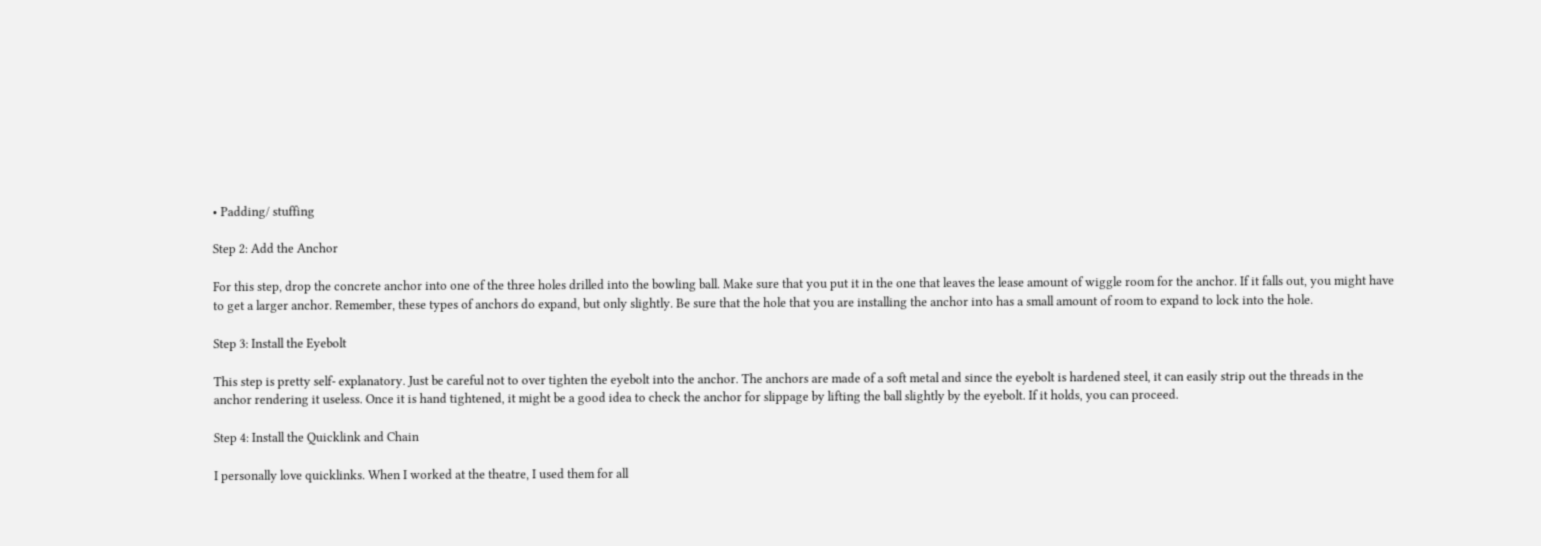• Padding/ stuffing

Step 2: Add the Anchor

For this step, drop the concrete anchor into one of the three holes drilled into the bowling ball. Make sure that you put it in the one that leaves the lease amount of wiggle room for the anchor. If it falls out, you might have to get a larger anchor. Remember, these types of anchors do expand, but only slightly. Be sure that the hole that you are installing the anchor into has a small amount of room to expand to lock into the hole.

Step 3: Install the Eyebolt

This step is pretty self- explanatory. Just be careful not to over tighten the eyebolt into the anchor. The anchors are made of a soft metal and since the eyebolt is hardened steel, it can easily strip out the threads in the anchor rendering it useless. Once it is hand tightened, it might be a good idea to check the anchor for slippage by lifting the ball slightly by the eyebolt. If it holds, you can proceed.

Step 4: Install the Quicklink and Chain

I personally love quicklinks. When I worked at the theatre, I used them for all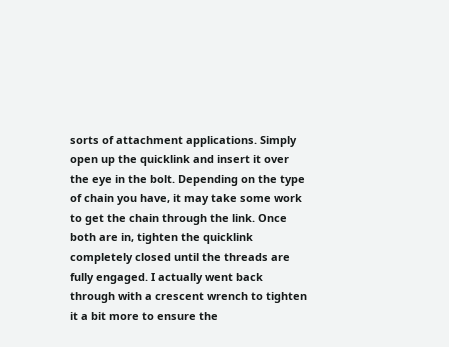sorts of attachment applications. Simply open up the quicklink and insert it over the eye in the bolt. Depending on the type of chain you have, it may take some work to get the chain through the link. Once both are in, tighten the quicklink completely closed until the threads are fully engaged. I actually went back through with a crescent wrench to tighten it a bit more to ensure the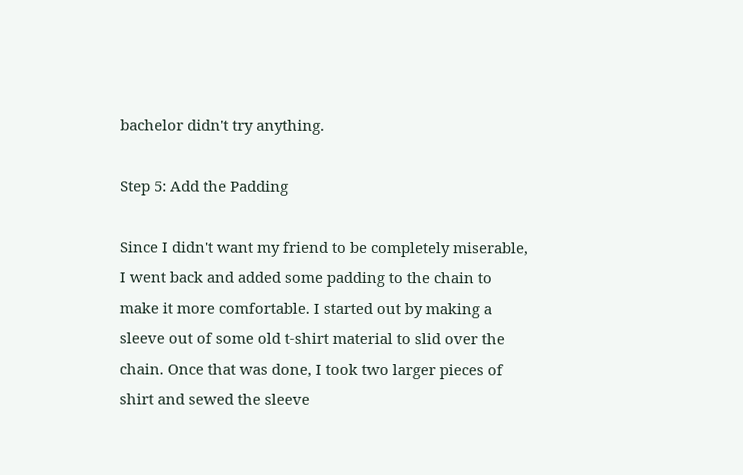bachelor didn't try anything.

Step 5: Add the Padding

Since I didn't want my friend to be completely miserable, I went back and added some padding to the chain to make it more comfortable. I started out by making a sleeve out of some old t-shirt material to slid over the chain. Once that was done, I took two larger pieces of shirt and sewed the sleeve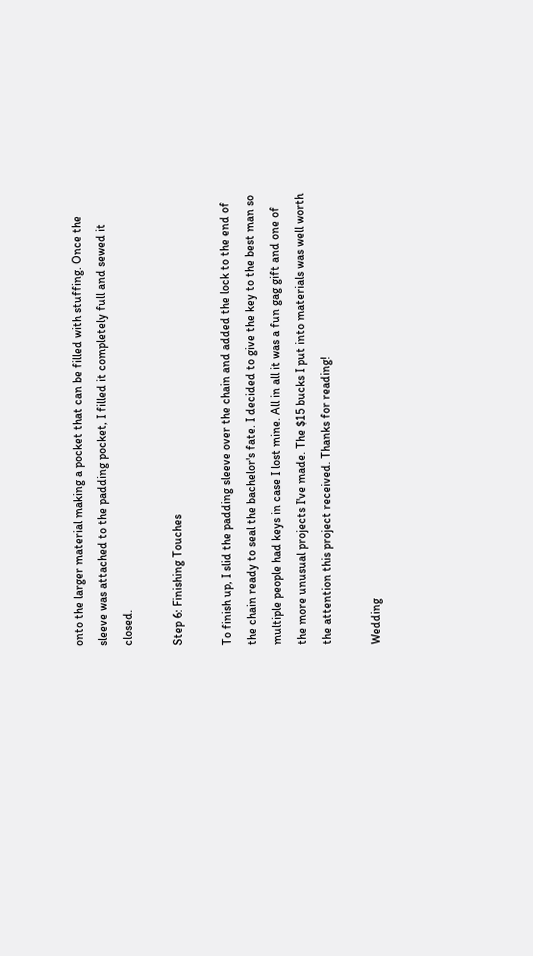onto the larger material making a pocket that can be filled with stuffing. Once the sleeve was attached to the padding pocket, I filled it completely full and sewed it closed.

Step 6: Finishing Touches

To finish up, I slid the padding sleeve over the chain and added the lock to the end of the chain ready to seal the bachelor's fate. I decided to give the key to the best man so multiple people had keys in case I lost mine. All in all it was a fun gag gift and one of the more unusual projects I've made. The $15 bucks I put into materials was well worth the attention this project received. Thanks for reading!

Wedding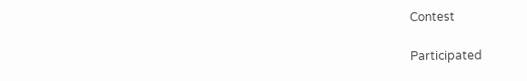Contest

Participated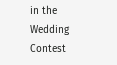in the
Wedding Contest